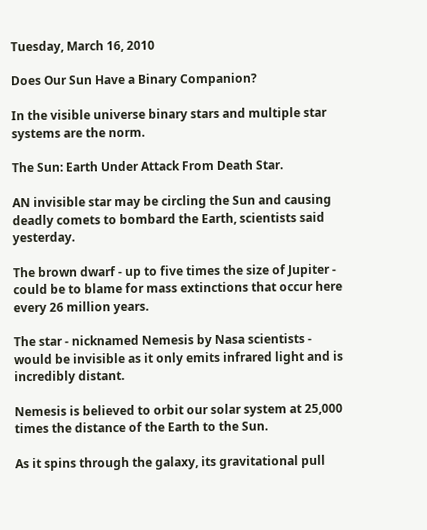Tuesday, March 16, 2010

Does Our Sun Have a Binary Companion?

In the visible universe binary stars and multiple star systems are the norm.

The Sun: Earth Under Attack From Death Star.

AN invisible star may be circling the Sun and causing deadly comets to bombard the Earth, scientists said yesterday.

The brown dwarf - up to five times the size of Jupiter - could be to blame for mass extinctions that occur here every 26 million years.

The star - nicknamed Nemesis by Nasa scientists - would be invisible as it only emits infrared light and is incredibly distant.

Nemesis is believed to orbit our solar system at 25,000 times the distance of the Earth to the Sun.

As it spins through the galaxy, its gravitational pull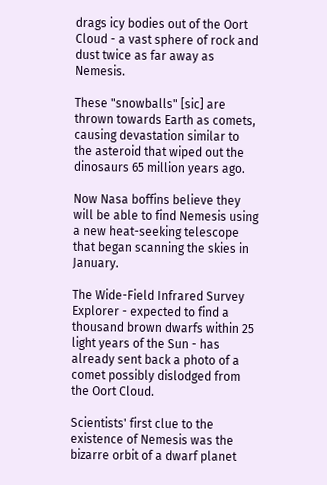drags icy bodies out of the Oort Cloud - a vast sphere of rock and dust twice as far away as Nemesis.

These "snowballs" [sic] are thrown towards Earth as comets, causing devastation similar to the asteroid that wiped out the dinosaurs 65 million years ago.

Now Nasa boffins believe they will be able to find Nemesis using a new heat-seeking telescope that began scanning the skies in January.

The Wide-Field Infrared Survey Explorer - expected to find a thousand brown dwarfs within 25 light years of the Sun - has already sent back a photo of a comet possibly dislodged from the Oort Cloud.

Scientists' first clue to the existence of Nemesis was the bizarre orbit of a dwarf planet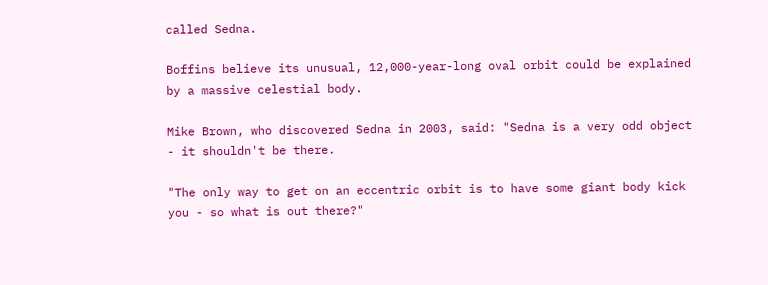called Sedna.

Boffins believe its unusual, 12,000-year-long oval orbit could be explained by a massive celestial body.

Mike Brown, who discovered Sedna in 2003, said: "Sedna is a very odd object - it shouldn't be there.

"The only way to get on an eccentric orbit is to have some giant body kick you - so what is out there?"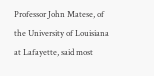Professor John Matese, of the University of Louisiana at Lafayette, said most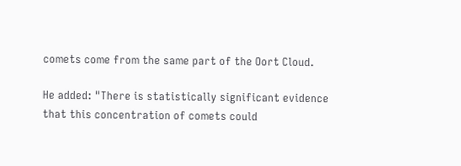comets come from the same part of the Oort Cloud.

He added: "There is statistically significant evidence that this concentration of comets could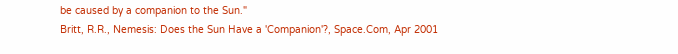be caused by a companion to the Sun."
Britt, R.R., Nemesis: Does the Sun Have a 'Companion'?, Space.Com, Apr 2001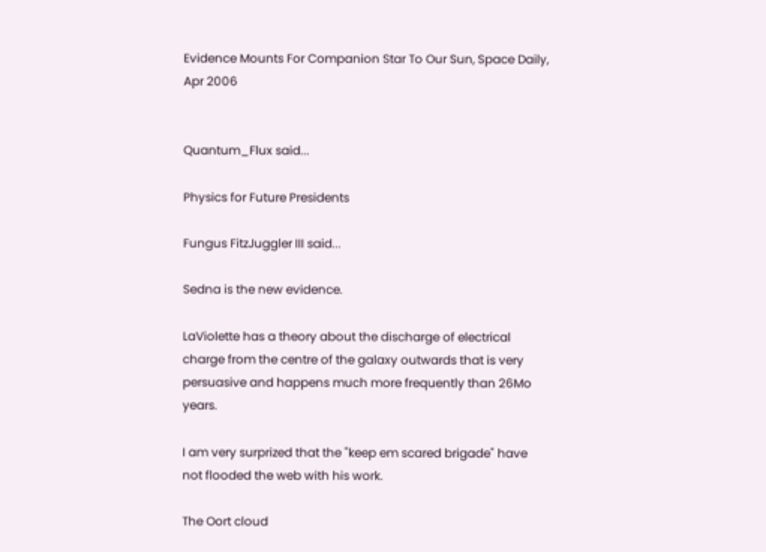Evidence Mounts For Companion Star To Our Sun, Space Daily, Apr 2006


Quantum_Flux said...

Physics for Future Presidents

Fungus FitzJuggler III said...

Sedna is the new evidence.

LaViolette has a theory about the discharge of electrical charge from the centre of the galaxy outwards that is very persuasive and happens much more frequently than 26Mo years.

I am very surprized that the "keep em scared brigade" have not flooded the web with his work.

The Oort cloud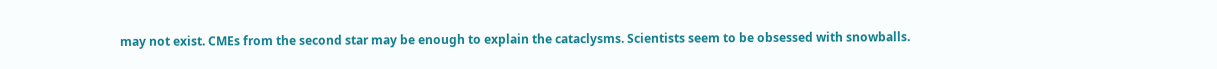may not exist. CMEs from the second star may be enough to explain the cataclysms. Scientists seem to be obsessed with snowballs.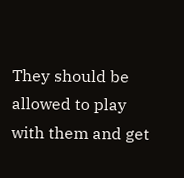They should be allowed to play with them and get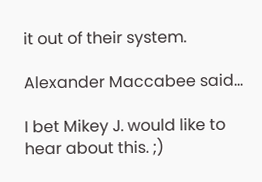it out of their system.

Alexander Maccabee said...

I bet Mikey J. would like to hear about this. ;)